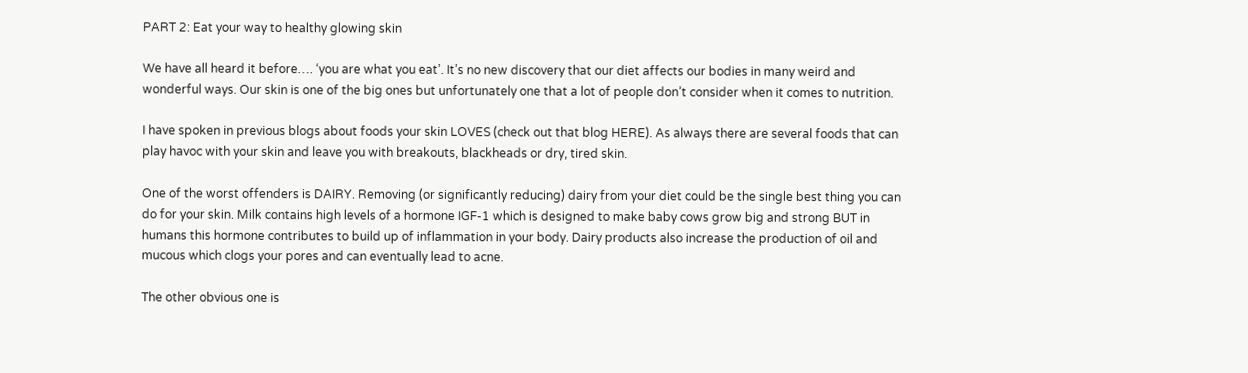PART 2: Eat your way to healthy glowing skin

We have all heard it before…. ‘you are what you eat’. It’s no new discovery that our diet affects our bodies in many weird and wonderful ways. Our skin is one of the big ones but unfortunately one that a lot of people don’t consider when it comes to nutrition.

I have spoken in previous blogs about foods your skin LOVES (check out that blog HERE). As always there are several foods that can play havoc with your skin and leave you with breakouts, blackheads or dry, tired skin.

One of the worst offenders is DAIRY. Removing (or significantly reducing) dairy from your diet could be the single best thing you can do for your skin. Milk contains high levels of a hormone IGF-1 which is designed to make baby cows grow big and strong BUT in humans this hormone contributes to build up of inflammation in your body. Dairy products also increase the production of oil and mucous which clogs your pores and can eventually lead to acne.

The other obvious one is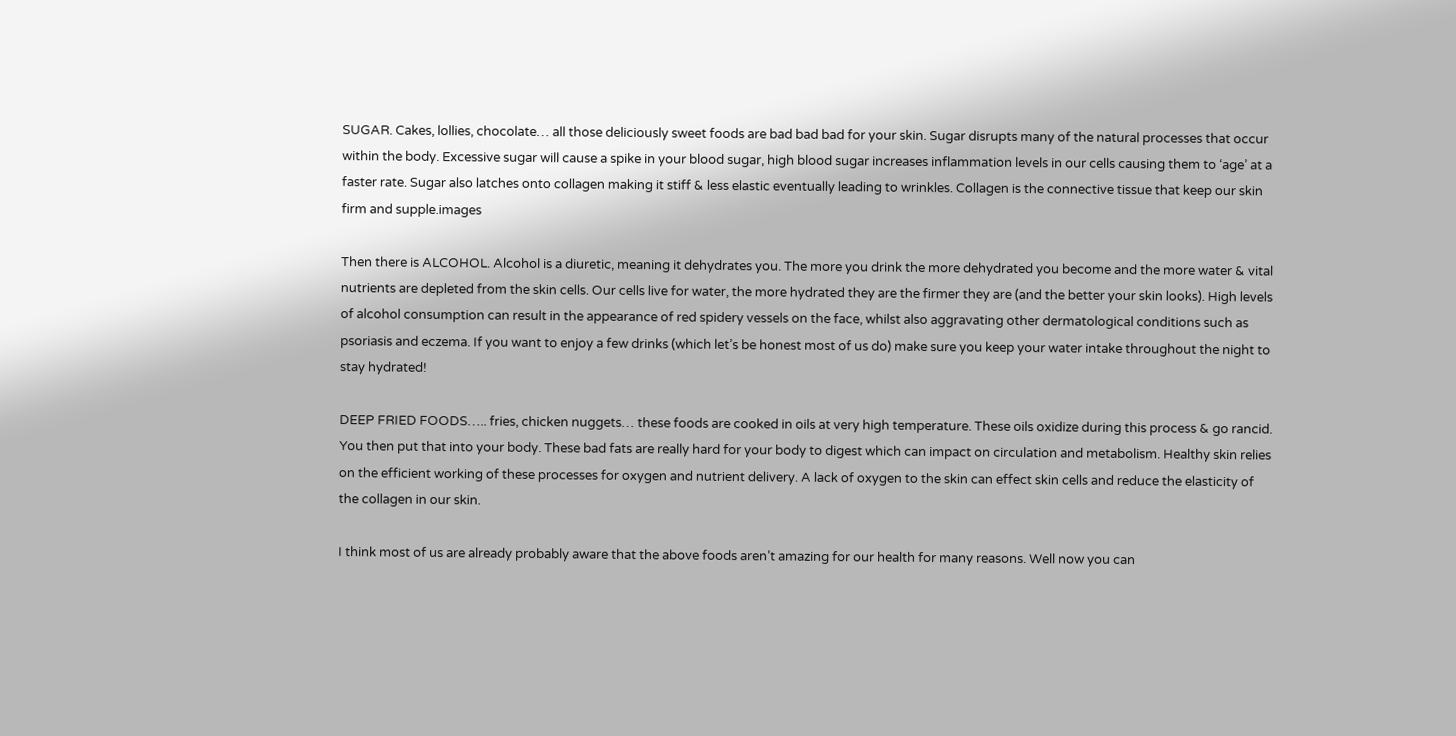SUGAR. Cakes, lollies, chocolate… all those deliciously sweet foods are bad bad bad for your skin. Sugar disrupts many of the natural processes that occur within the body. Excessive sugar will cause a spike in your blood sugar, high blood sugar increases inflammation levels in our cells causing them to ‘age’ at a faster rate. Sugar also latches onto collagen making it stiff & less elastic eventually leading to wrinkles. Collagen is the connective tissue that keep our skin firm and supple.images

Then there is ALCOHOL. Alcohol is a diuretic, meaning it dehydrates you. The more you drink the more dehydrated you become and the more water & vital nutrients are depleted from the skin cells. Our cells live for water, the more hydrated they are the firmer they are (and the better your skin looks). High levels of alcohol consumption can result in the appearance of red spidery vessels on the face, whilst also aggravating other dermatological conditions such as psoriasis and eczema. If you want to enjoy a few drinks (which let’s be honest most of us do) make sure you keep your water intake throughout the night to stay hydrated!

DEEP FRIED FOODS….. fries, chicken nuggets… these foods are cooked in oils at very high temperature. These oils oxidize during this process & go rancid. You then put that into your body. These bad fats are really hard for your body to digest which can impact on circulation and metabolism. Healthy skin relies on the efficient working of these processes for oxygen and nutrient delivery. A lack of oxygen to the skin can effect skin cells and reduce the elasticity of the collagen in our skin.

I think most of us are already probably aware that the above foods aren’t amazing for our health for many reasons. Well now you can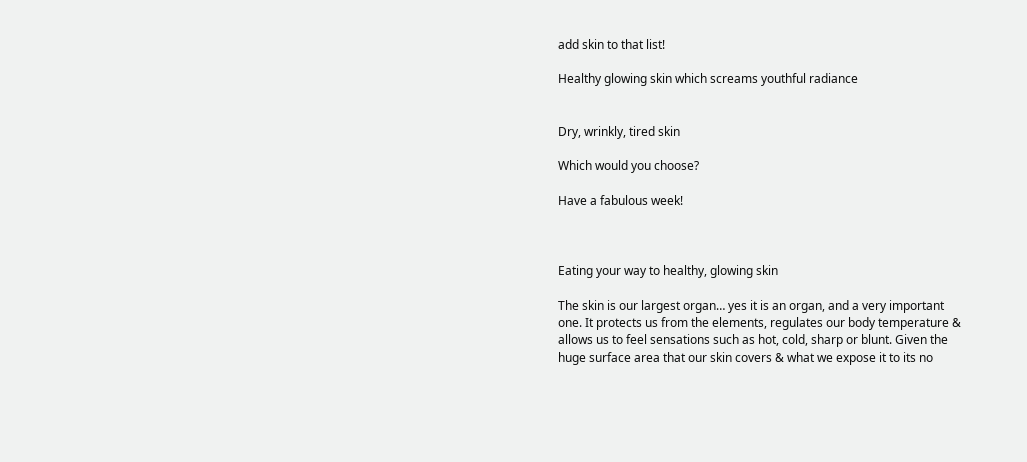add skin to that list!

Healthy glowing skin which screams youthful radiance


Dry, wrinkly, tired skin

Which would you choose?

Have a fabulous week!



Eating your way to healthy, glowing skin

The skin is our largest organ… yes it is an organ, and a very important one. It protects us from the elements, regulates our body temperature & allows us to feel sensations such as hot, cold, sharp or blunt. Given the huge surface area that our skin covers & what we expose it to its no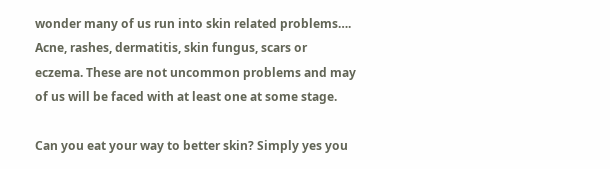wonder many of us run into skin related problems…. Acne, rashes, dermatitis, skin fungus, scars or eczema. These are not uncommon problems and may of us will be faced with at least one at some stage.

Can you eat your way to better skin? Simply yes you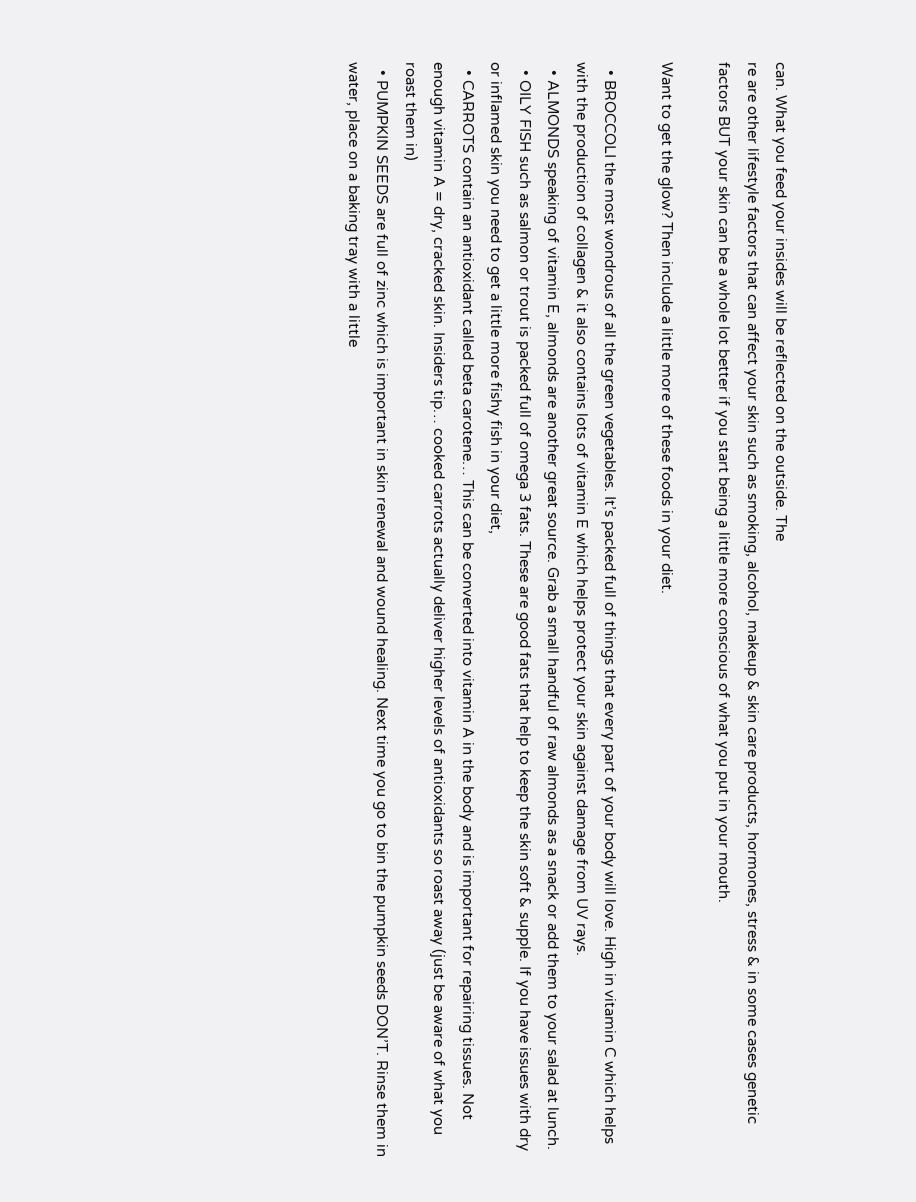can. What you feed your insides will be reflected on the outside. The
re are other lifestyle factors that can affect your skin such as smoking, alcohol, makeup & skin care products, hormones, stress & in some cases genetic factors BUT your skin can be a whole lot better if you start being a little more conscious of what you put in your mouth.

Want to get the glow? Then include a little more of these foods in your diet.

  • BROCCOLI the most wondrous of all the green vegetables. It’s packed full of things that every part of your body will love. High in vitamin C which helps with the production of collagen & it also contains lots of vitamin E which helps protect your skin against damage from UV rays.
  • ALMONDS speaking of vitamin E, almonds are another great source. Grab a small handful of raw almonds as a snack or add them to your salad at lunch.
  • OILY FISH such as salmon or trout is packed full of omega 3 fats. These are good fats that help to keep the skin soft & supple. If you have issues with dry or inflamed skin you need to get a little more fishy fish in your diet,
  • CARROTS contain an antioxidant called beta carotene… This can be converted into vitamin A in the body and is important for repairing tissues. Not enough vitamin A = dry, cracked skin. Insiders tip… cooked carrots actually deliver higher levels of antioxidants so roast away (just be aware of what you roast them in)
  • PUMPKIN SEEDS are full of zinc which is important in skin renewal and wound healing. Next time you go to bin the pumpkin seeds DON’T. Rinse them in water, place on a baking tray with a little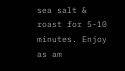sea salt & roast for 5-10 minutes. Enjoy as am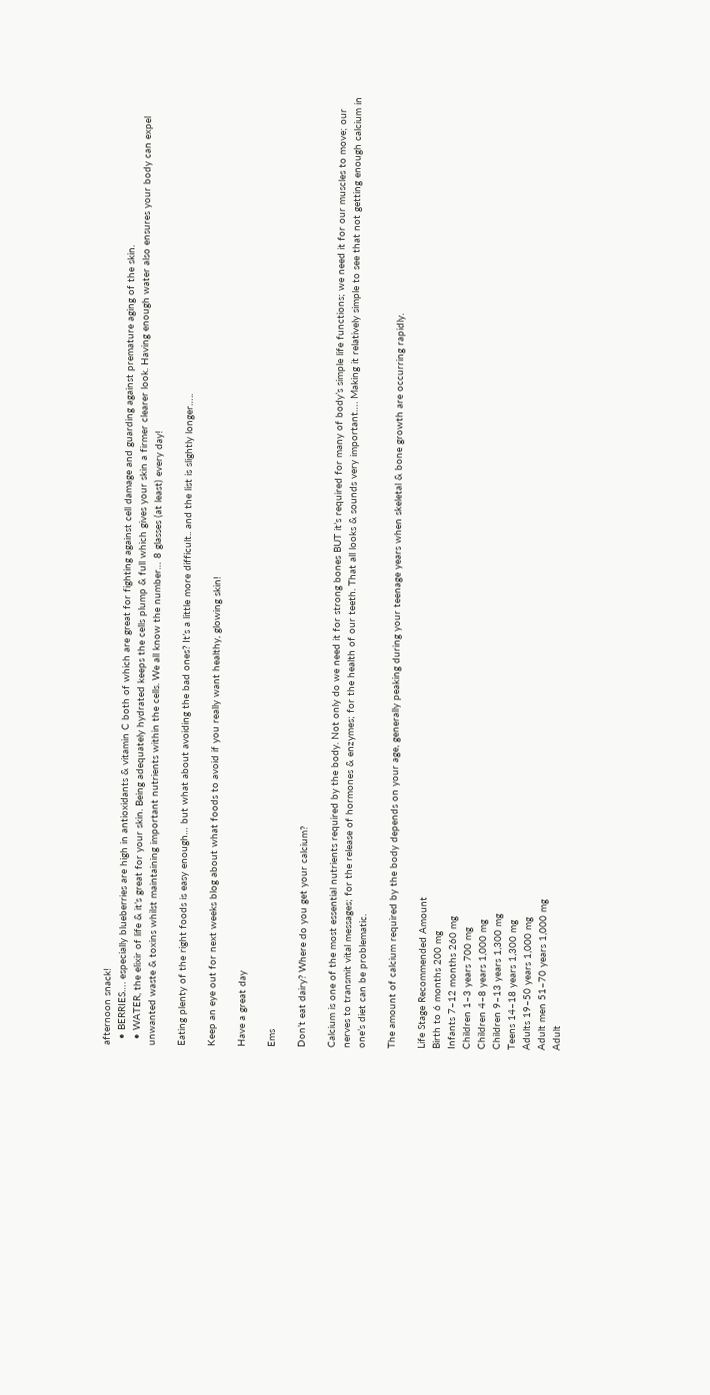afternoon snack!
  • BERRIES…. especially blueberries are high in antioxidants & vitamin C both of which are great for fighting against cell damage and guarding against premature aging of the skin.
  • WATER, the elixir of life & it’s great for your skin. Being adequately hydrated keeps the cells plump & full which gives your skin a firmer clearer look. Having enough water also ensures your body can expel unwanted waste & toxins whilst maintaining important nutrients within the cells. We all know the number… 8 glasses (at least) every day!

Eating plenty of the right foods is easy enough… but what about avoiding the bad ones? It’s a little more difficult.. and the list is slightly longer…..

Keep an eye out for next weeks blog about what foods to avoid if you really want healthy, glowing skin!

Have a great day

Ems

Don’t eat dairy? Where do you get your calcium?

Calcium is one of the most essential nutrients required by the body. Not only do we need it for strong bones BUT it’s required for many of body’s simple life functions; we need it for our muscles to move; our nerves to transmit vital messages; for the release of hormones & enzymes; for the health of our teeth. That all looks & sounds very important…. Making it relatively simple to see that not getting enough calcium in one’s diet can be problematic.

The amount of calcium required by the body depends on your age, generally peaking during your teenage years when skeletal & bone growth are occurring rapidly.

Life Stage Recommended Amount
Birth to 6 months 200 mg
Infants 7–12 months 260 mg
Children 1–3 years 700 mg
Children 4–8 years 1,000 mg
Children 9–13 years 1,300 mg
Teens 14–18 years 1,300 mg
Adults 19–50 years 1,000 mg
Adult men 51–70 years 1,000 mg
Adult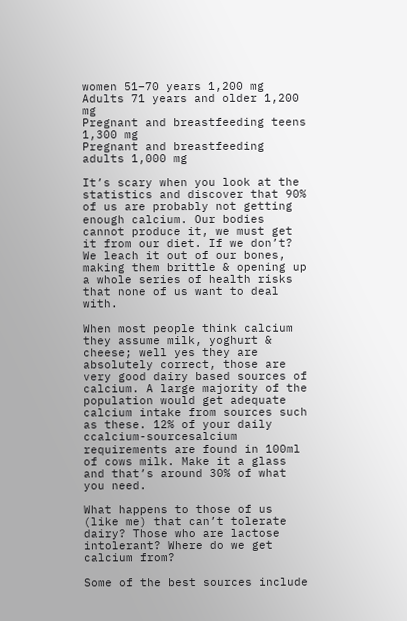women 51–70 years 1,200 mg
Adults 71 years and older 1,200 mg
Pregnant and breastfeeding teens 1,300 mg
Pregnant and breastfeeding adults 1,000 mg

It’s scary when you look at the statistics and discover that 90% of us are probably not getting enough calcium. Our bodies cannot produce it, we must get it from our diet. If we don’t? We leach it out of our bones, making them brittle & opening up a whole series of health risks that none of us want to deal with.

When most people think calcium they assume milk, yoghurt & cheese; well yes they are absolutely correct, those are very good dairy based sources of calcium. A large majority of the population would get adequate calcium intake from sources such as these. 12% of your daily ccalcium-sourcesalcium requirements are found in 100ml of cows milk. Make it a glass and that’s around 30% of what you need.

What happens to those of us (like me) that can’t tolerate dairy? Those who are lactose intolerant? Where do we get calcium from?

Some of the best sources include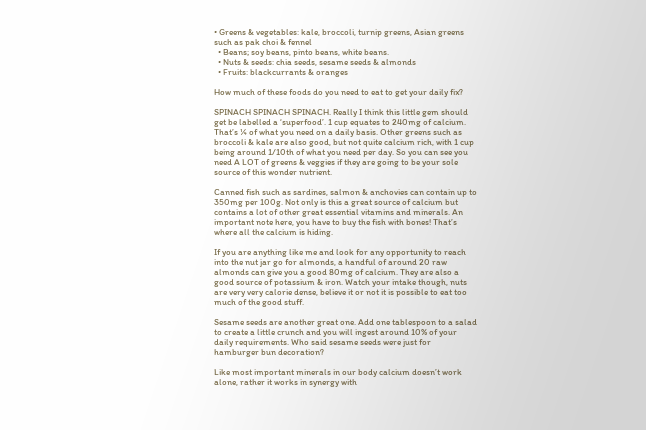• Greens & vegetables: kale, broccoli, turnip greens, Asian greens such as pak choi & fennel
  • Beans; soy beans, pinto beans, white beans.
  • Nuts & seeds: chia seeds, sesame seeds & almonds
  • Fruits: blackcurrants & oranges

How much of these foods do you need to eat to get your daily fix?

SPINACH SPINACH SPINACH. Really I think this little gem should get be labelled a ‘superfood’. 1 cup equates to 240mg of calcium. That’s ¼ of what you need on a daily basis. Other greens such as broccoli & kale are also good, but not quite calcium rich, with 1 cup being around 1/10th of what you need per day. So you can see you need A LOT of greens & veggies if they are going to be your sole source of this wonder nutrient.

Canned fish such as sardines, salmon & anchovies can contain up to 350mg per 100g. Not only is this a great source of calcium but contains a lot of other great essential vitamins and minerals. An important note here, you have to buy the fish with bones! That’s where all the calcium is hiding.

If you are anything like me and look for any opportunity to reach into the nut jar go for almonds, a handful of around 20 raw almonds can give you a good 80mg of calcium. They are also a good source of potassium & iron. Watch your intake though, nuts are very very calorie dense, believe it or not it is possible to eat too much of the good stuff.

Sesame seeds are another great one. Add one tablespoon to a salad to create a little crunch and you will ingest around 10% of your daily requirements. Who said sesame seeds were just for hamburger bun decoration?

Like most important minerals in our body calcium doesn’t work alone, rather it works in synergy with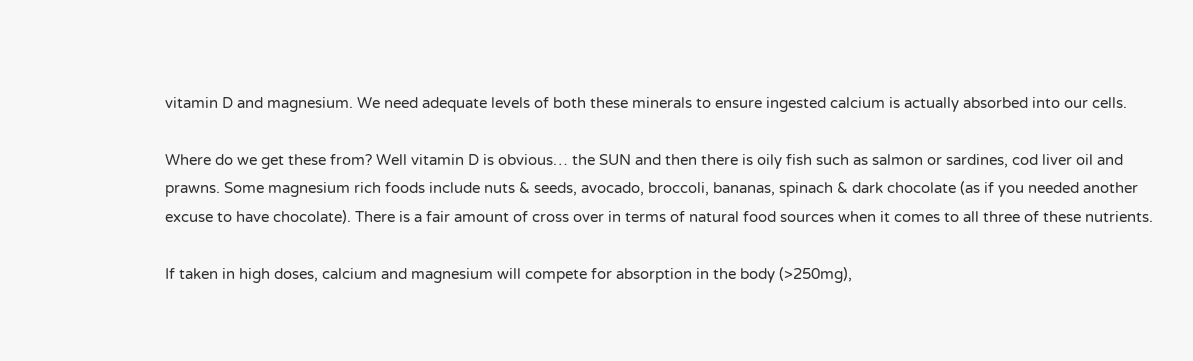vitamin D and magnesium. We need adequate levels of both these minerals to ensure ingested calcium is actually absorbed into our cells.

Where do we get these from? Well vitamin D is obvious… the SUN and then there is oily fish such as salmon or sardines, cod liver oil and prawns. Some magnesium rich foods include nuts & seeds, avocado, broccoli, bananas, spinach & dark chocolate (as if you needed another excuse to have chocolate). There is a fair amount of cross over in terms of natural food sources when it comes to all three of these nutrients.

If taken in high doses, calcium and magnesium will compete for absorption in the body (>250mg),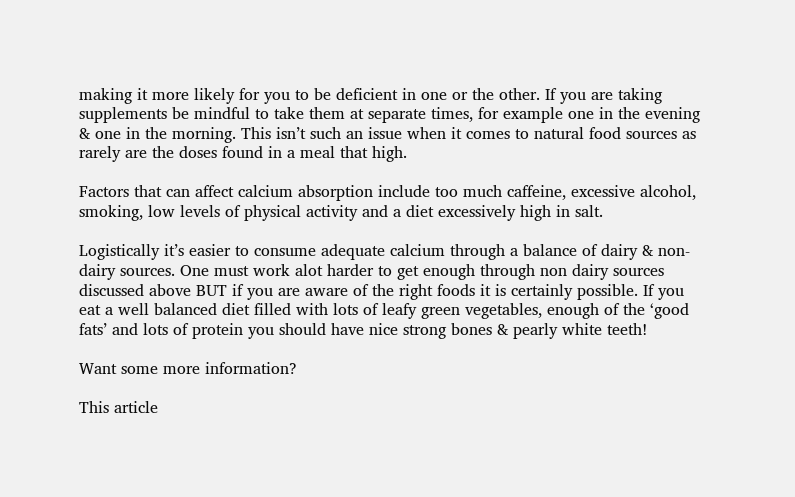making it more likely for you to be deficient in one or the other. If you are taking supplements be mindful to take them at separate times, for example one in the evening & one in the morning. This isn’t such an issue when it comes to natural food sources as rarely are the doses found in a meal that high.

Factors that can affect calcium absorption include too much caffeine, excessive alcohol, smoking, low levels of physical activity and a diet excessively high in salt.

Logistically it’s easier to consume adequate calcium through a balance of dairy & non-dairy sources. One must work alot harder to get enough through non dairy sources discussed above BUT if you are aware of the right foods it is certainly possible. If you eat a well balanced diet filled with lots of leafy green vegetables, enough of the ‘good fats’ and lots of protein you should have nice strong bones & pearly white teeth!

Want some more information?

This article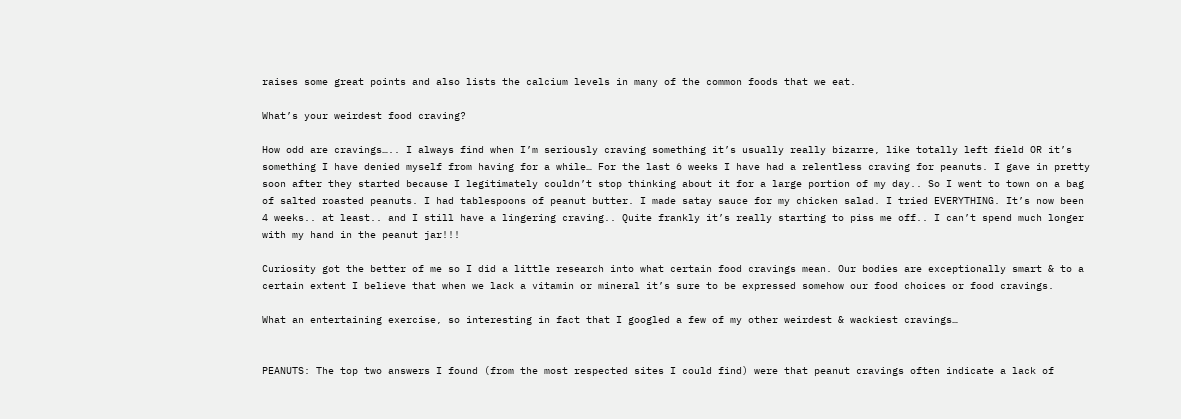raises some great points and also lists the calcium levels in many of the common foods that we eat.

What’s your weirdest food craving?

How odd are cravings….. I always find when I’m seriously craving something it’s usually really bizarre, like totally left field OR it’s something I have denied myself from having for a while… For the last 6 weeks I have had a relentless craving for peanuts. I gave in pretty soon after they started because I legitimately couldn’t stop thinking about it for a large portion of my day.. So I went to town on a bag of salted roasted peanuts. I had tablespoons of peanut butter. I made satay sauce for my chicken salad. I tried EVERYTHING. It’s now been 4 weeks.. at least.. and I still have a lingering craving.. Quite frankly it’s really starting to piss me off.. I can’t spend much longer with my hand in the peanut jar!!!

Curiosity got the better of me so I did a little research into what certain food cravings mean. Our bodies are exceptionally smart & to a certain extent I believe that when we lack a vitamin or mineral it’s sure to be expressed somehow our food choices or food cravings.

What an entertaining exercise, so interesting in fact that I googled a few of my other weirdest & wackiest cravings…


PEANUTS: The top two answers I found (from the most respected sites I could find) were that peanut cravings often indicate a lack of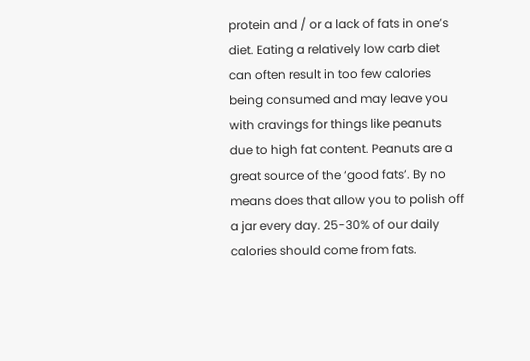protein and / or a lack of fats in one’s diet. Eating a relatively low carb diet can often result in too few calories being consumed and may leave you with cravings for things like peanuts due to high fat content. Peanuts are a great source of the ‘good fats’. By no means does that allow you to polish off a jar every day. 25-30% of our daily calories should come from fats.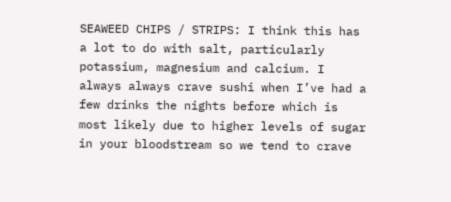SEAWEED CHIPS / STRIPS: I think this has a lot to do with salt, particularly potassium, magnesium and calcium. I always always crave sushi when I’ve had a few drinks the nights before which is most likely due to higher levels of sugar in your bloodstream so we tend to crave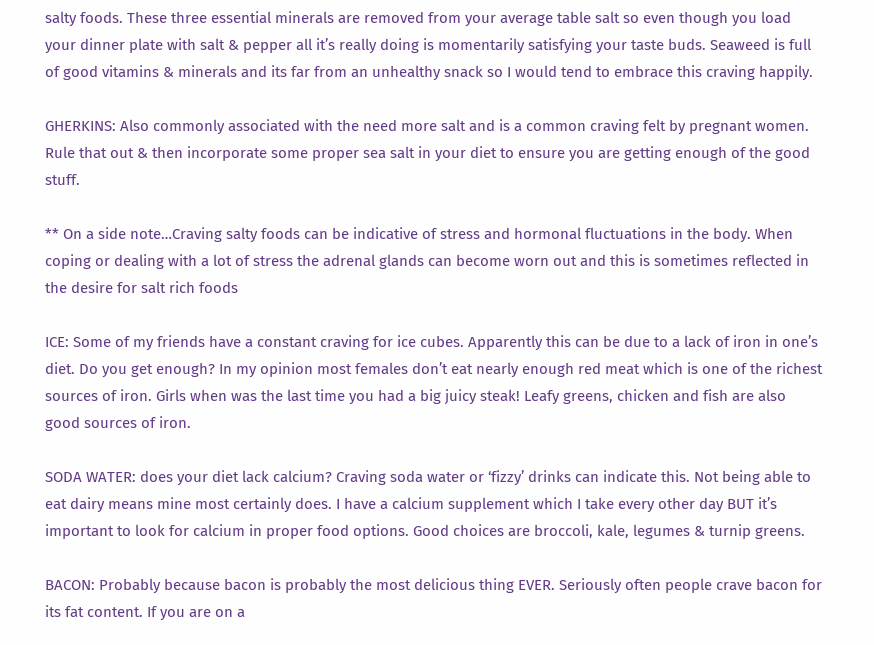salty foods. These three essential minerals are removed from your average table salt so even though you load your dinner plate with salt & pepper all it’s really doing is momentarily satisfying your taste buds. Seaweed is full of good vitamins & minerals and its far from an unhealthy snack so I would tend to embrace this craving happily.

GHERKINS: Also commonly associated with the need more salt and is a common craving felt by pregnant women. Rule that out & then incorporate some proper sea salt in your diet to ensure you are getting enough of the good stuff.

** On a side note…Craving salty foods can be indicative of stress and hormonal fluctuations in the body. When coping or dealing with a lot of stress the adrenal glands can become worn out and this is sometimes reflected in the desire for salt rich foods

ICE: Some of my friends have a constant craving for ice cubes. Apparently this can be due to a lack of iron in one’s diet. Do you get enough? In my opinion most females don’t eat nearly enough red meat which is one of the richest sources of iron. Girls when was the last time you had a big juicy steak! Leafy greens, chicken and fish are also good sources of iron.

SODA WATER: does your diet lack calcium? Craving soda water or ‘fizzy’ drinks can indicate this. Not being able to eat dairy means mine most certainly does. I have a calcium supplement which I take every other day BUT it’s important to look for calcium in proper food options. Good choices are broccoli, kale, legumes & turnip greens.

BACON: Probably because bacon is probably the most delicious thing EVER. Seriously often people crave bacon for its fat content. If you are on a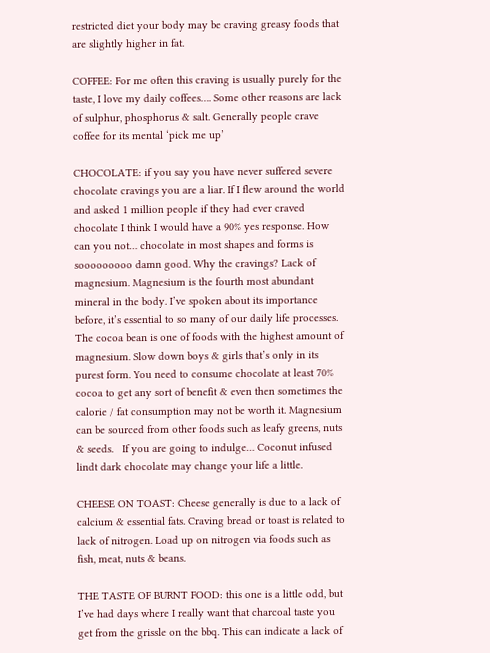restricted diet your body may be craving greasy foods that are slightly higher in fat.

COFFEE: For me often this craving is usually purely for the taste, I love my daily coffees…. Some other reasons are lack of sulphur, phosphorus & salt. Generally people crave coffee for its mental ‘pick me up’

CHOCOLATE: if you say you have never suffered severe chocolate cravings you are a liar. If I flew around the world and asked 1 million people if they had ever craved chocolate I think I would have a 90% yes response. How can you not… chocolate in most shapes and forms is sooooooooo damn good. Why the cravings? Lack of magnesium. Magnesium is the fourth most abundant mineral in the body. I’ve spoken about its importance before, it’s essential to so many of our daily life processes. The cocoa bean is one of foods with the highest amount of magnesium. Slow down boys & girls that’s only in its purest form. You need to consume chocolate at least 70% cocoa to get any sort of benefit & even then sometimes the calorie / fat consumption may not be worth it. Magnesium can be sourced from other foods such as leafy greens, nuts & seeds.   If you are going to indulge… Coconut infused lindt dark chocolate may change your life a little.

CHEESE ON TOAST: Cheese generally is due to a lack of calcium & essential fats. Craving bread or toast is related to lack of nitrogen. Load up on nitrogen via foods such as fish, meat, nuts & beans.

THE TASTE OF BURNT FOOD: this one is a little odd, but I’ve had days where I really want that charcoal taste you get from the grissle on the bbq. This can indicate a lack of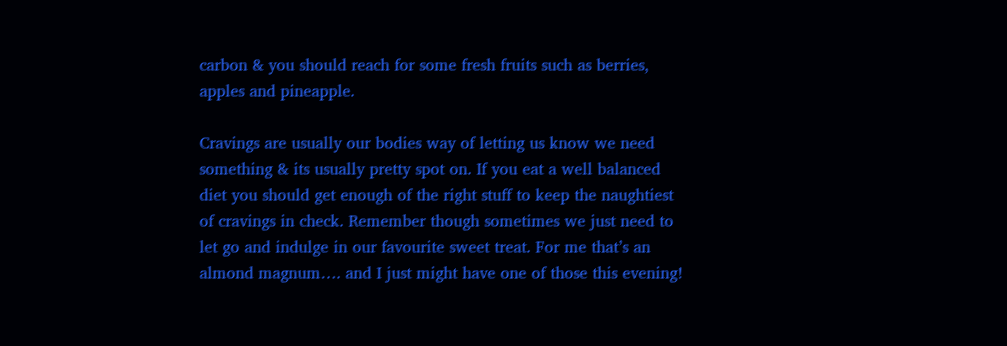carbon & you should reach for some fresh fruits such as berries, apples and pineapple.

Cravings are usually our bodies way of letting us know we need something & its usually pretty spot on. If you eat a well balanced diet you should get enough of the right stuff to keep the naughtiest of cravings in check. Remember though sometimes we just need to let go and indulge in our favourite sweet treat. For me that’s an almond magnum…. and I just might have one of those this evening!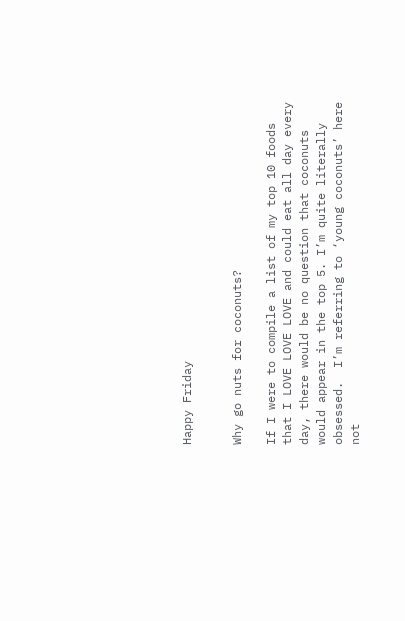Happy Friday


Why go nuts for coconuts?

If I were to compile a list of my top 10 foods that I LOVE LOVE LOVE and could eat all day every day, there would be no question that coconuts would appear in the top 5. I’m quite literally obsessed.  I’m referring to ‘young coconuts’ here not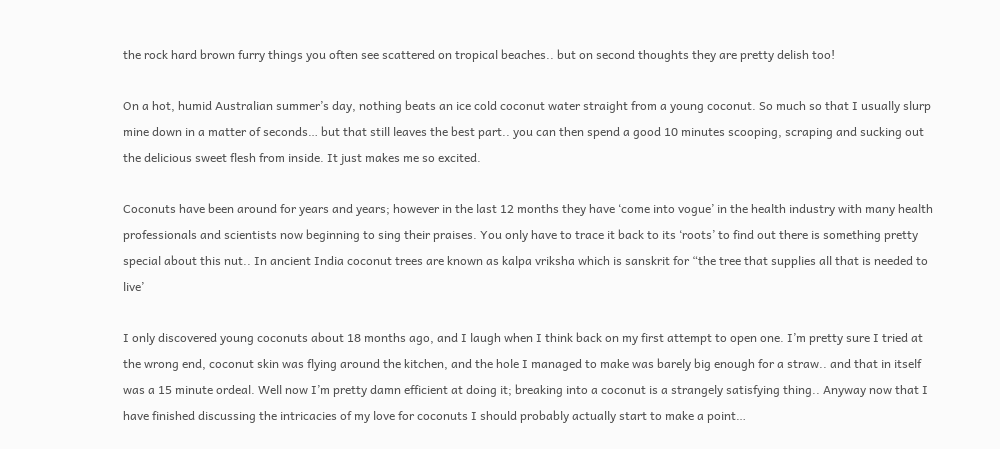the rock hard brown furry things you often see scattered on tropical beaches.. but on second thoughts they are pretty delish too!

On a hot, humid Australian summer’s day, nothing beats an ice cold coconut water straight from a young coconut. So much so that I usually slurp mine down in a matter of seconds… but that still leaves the best part.. you can then spend a good 10 minutes scooping, scraping and sucking out the delicious sweet flesh from inside. It just makes me so excited.

Coconuts have been around for years and years; however in the last 12 months they have ‘come into vogue’ in the health industry with many health professionals and scientists now beginning to sing their praises. You only have to trace it back to its ‘roots’ to find out there is something pretty special about this nut.. In ancient India coconut trees are known as kalpa vriksha which is sanskrit for “the tree that supplies all that is needed to live’

I only discovered young coconuts about 18 months ago, and I laugh when I think back on my first attempt to open one. I’m pretty sure I tried at the wrong end, coconut skin was flying around the kitchen, and the hole I managed to make was barely big enough for a straw.. and that in itself was a 15 minute ordeal. Well now I’m pretty damn efficient at doing it; breaking into a coconut is a strangely satisfying thing.. Anyway now that I have finished discussing the intricacies of my love for coconuts I should probably actually start to make a point…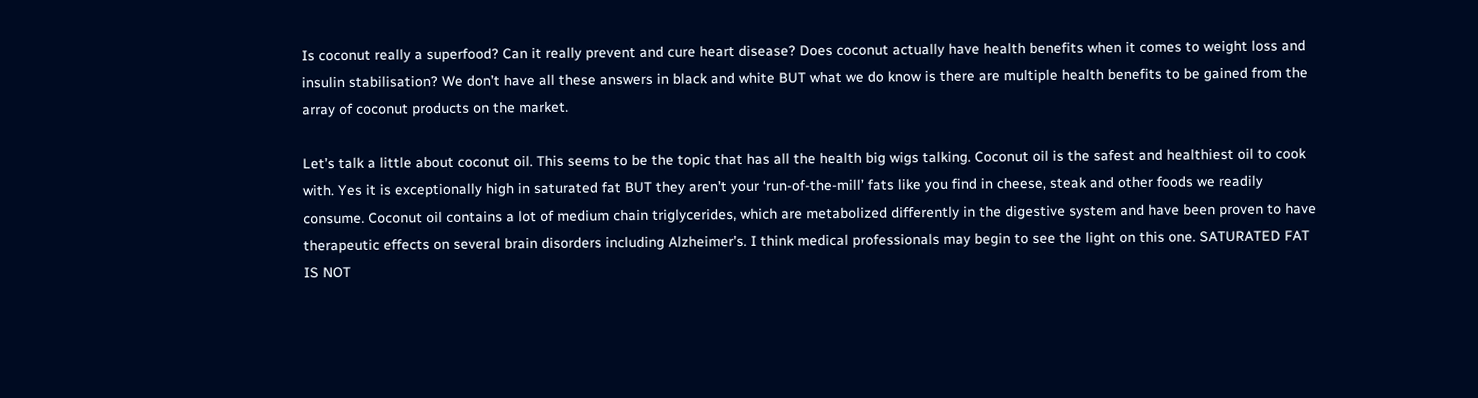Is coconut really a superfood? Can it really prevent and cure heart disease? Does coconut actually have health benefits when it comes to weight loss and insulin stabilisation? We don’t have all these answers in black and white BUT what we do know is there are multiple health benefits to be gained from the array of coconut products on the market.

Let’s talk a little about coconut oil. This seems to be the topic that has all the health big wigs talking. Coconut oil is the safest and healthiest oil to cook with. Yes it is exceptionally high in saturated fat BUT they aren’t your ‘run-of-the-mill’ fats like you find in cheese, steak and other foods we readily consume. Coconut oil contains a lot of medium chain triglycerides, which are metabolized differently in the digestive system and have been proven to have therapeutic effects on several brain disorders including Alzheimer’s. I think medical professionals may begin to see the light on this one. SATURATED FAT IS NOT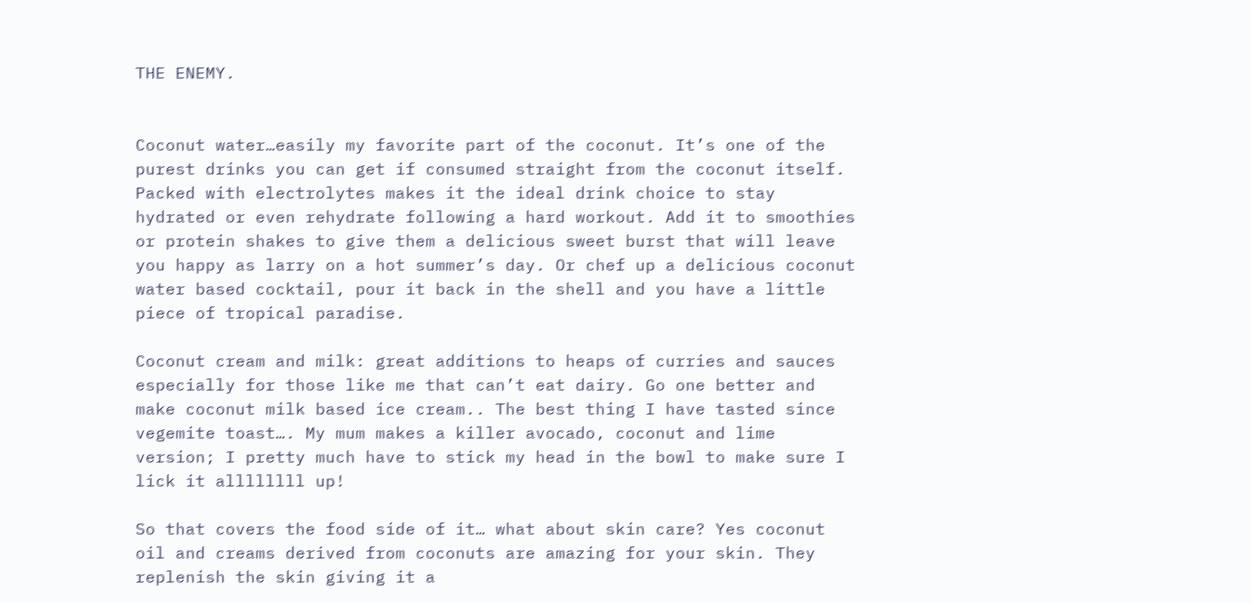THE ENEMY.


Coconut water…easily my favorite part of the coconut. It’s one of the purest drinks you can get if consumed straight from the coconut itself. Packed with electrolytes makes it the ideal drink choice to stay hydrated or even rehydrate following a hard workout. Add it to smoothies or protein shakes to give them a delicious sweet burst that will leave you happy as larry on a hot summer’s day. Or chef up a delicious coconut water based cocktail, pour it back in the shell and you have a little piece of tropical paradise.

Coconut cream and milk: great additions to heaps of curries and sauces especially for those like me that can’t eat dairy. Go one better and make coconut milk based ice cream.. The best thing I have tasted since vegemite toast…. My mum makes a killer avocado, coconut and lime version; I pretty much have to stick my head in the bowl to make sure I lick it allllllll up!

So that covers the food side of it… what about skin care? Yes coconut oil and creams derived from coconuts are amazing for your skin. They replenish the skin giving it a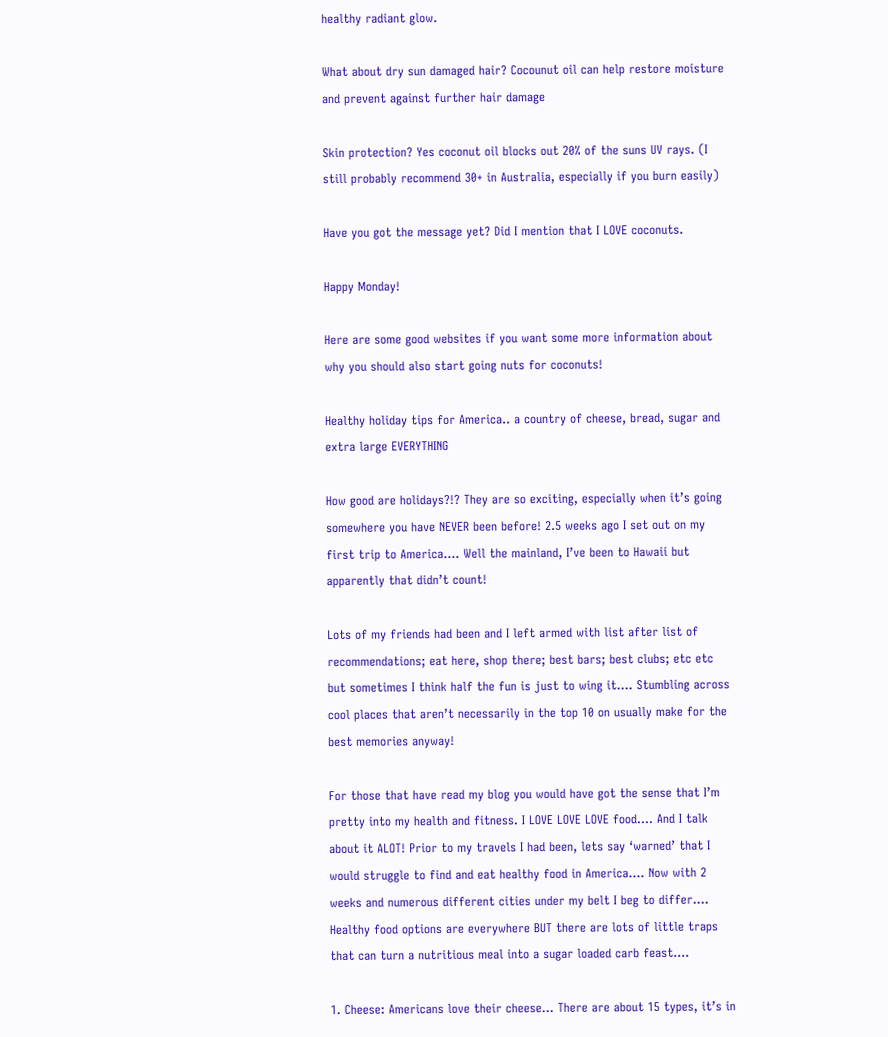healthy radiant glow.

What about dry sun damaged hair? Cocounut oil can help restore moisture and prevent against further hair damage

Skin protection? Yes coconut oil blocks out 20% of the suns UV rays. (I still probably recommend 30+ in Australia, especially if you burn easily)

Have you got the message yet? Did I mention that I LOVE coconuts.

Happy Monday!

Here are some good websites if you want some more information about why you should also start going nuts for coconuts!

Healthy holiday tips for America.. a country of cheese, bread, sugar and extra large EVERYTHING

How good are holidays?!? They are so exciting, especially when it’s going somewhere you have NEVER been before! 2.5 weeks ago I set out on my first trip to America…. Well the mainland, I’ve been to Hawaii but apparently that didn’t count!

Lots of my friends had been and I left armed with list after list of recommendations; eat here, shop there; best bars; best clubs; etc etc but sometimes I think half the fun is just to wing it…. Stumbling across cool places that aren’t necessarily in the top 10 on usually make for the best memories anyway!

For those that have read my blog you would have got the sense that I’m pretty into my health and fitness. I LOVE LOVE LOVE food…. And I talk about it ALOT! Prior to my travels I had been, lets say ‘warned’ that I would struggle to find and eat healthy food in America…. Now with 2 weeks and numerous different cities under my belt I beg to differ…. Healthy food options are everywhere BUT there are lots of little traps that can turn a nutritious meal into a sugar loaded carb feast….

1. Cheese: Americans love their cheese… There are about 15 types, it’s in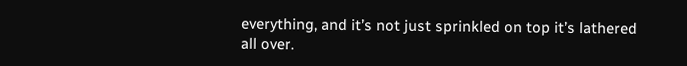everything, and it’s not just sprinkled on top it’s lathered all over.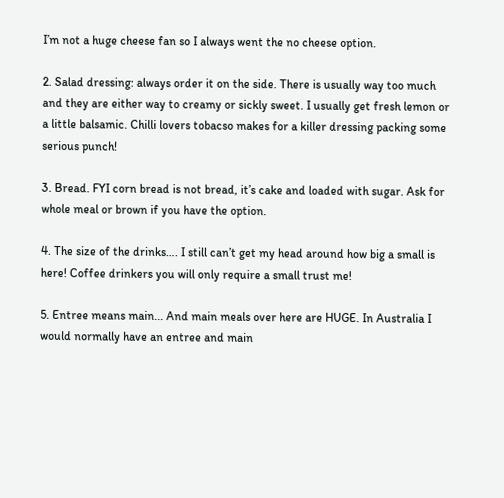I’m not a huge cheese fan so I always went the no cheese option.

2. Salad dressing: always order it on the side. There is usually way too much and they are either way to creamy or sickly sweet. I usually get fresh lemon or a little balsamic. Chilli lovers tobacso makes for a killer dressing packing some serious punch!

3. Bread. FYI corn bread is not bread, it’s cake and loaded with sugar. Ask for whole meal or brown if you have the option.

4. The size of the drinks…. I still can’t get my head around how big a small is here! Coffee drinkers you will only require a small trust me!

5. Entree means main... And main meals over here are HUGE. In Australia I would normally have an entree and main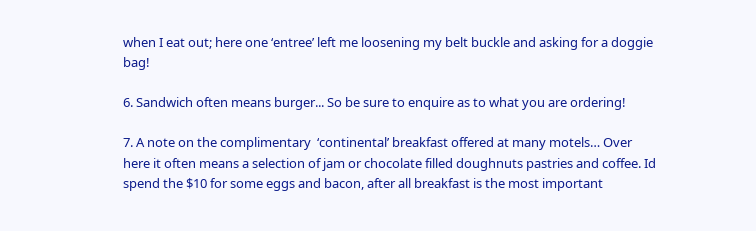when I eat out; here one ‘entree’ left me loosening my belt buckle and asking for a doggie bag!

6. Sandwich often means burger... So be sure to enquire as to what you are ordering!

7. A note on the complimentary  ‘continental’ breakfast offered at many motels… Over here it often means a selection of jam or chocolate filled doughnuts pastries and coffee. Id spend the $10 for some eggs and bacon, after all breakfast is the most important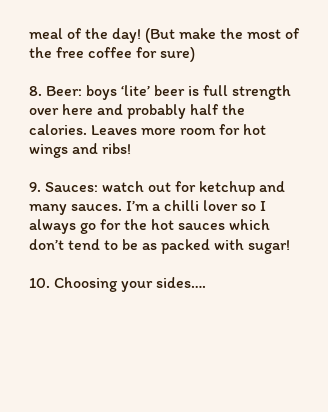meal of the day! (But make the most of the free coffee for sure)

8. Beer: boys ‘lite’ beer is full strength over here and probably half the calories. Leaves more room for hot wings and ribs!

9. Sauces: watch out for ketchup and many sauces. I’m a chilli lover so I always go for the hot sauces which don’t tend to be as packed with sugar!

10. Choosing your sides….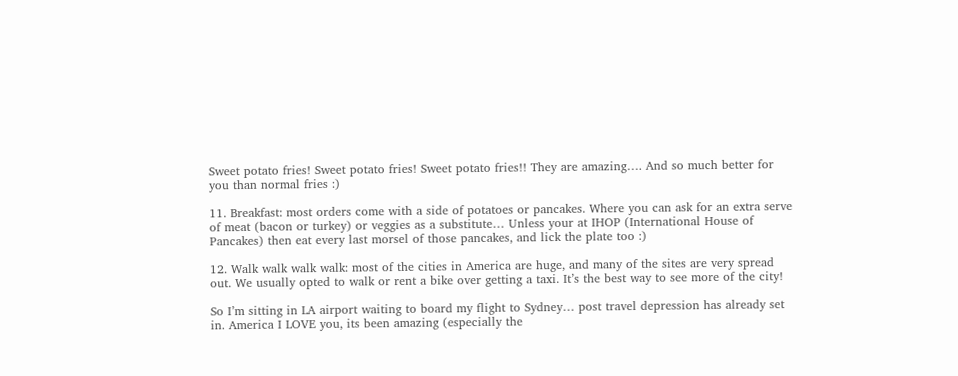Sweet potato fries! Sweet potato fries! Sweet potato fries!! They are amazing…. And so much better for you than normal fries :)

11. Breakfast: most orders come with a side of potatoes or pancakes. Where you can ask for an extra serve of meat (bacon or turkey) or veggies as a substitute… Unless your at IHOP (International House of Pancakes) then eat every last morsel of those pancakes, and lick the plate too :)

12. Walk walk walk walk: most of the cities in America are huge, and many of the sites are very spread out. We usually opted to walk or rent a bike over getting a taxi. It’s the best way to see more of the city!

So I’m sitting in LA airport waiting to board my flight to Sydney… post travel depression has already set in. America I LOVE you, its been amazing (especially the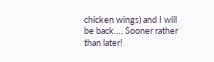chicken wings) and I will be back…. Sooner rather than later!